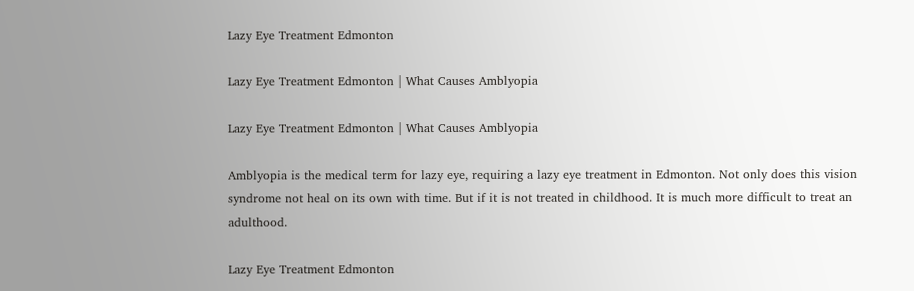Lazy Eye Treatment Edmonton

Lazy Eye Treatment Edmonton | What Causes Amblyopia

Lazy Eye Treatment Edmonton | What Causes Amblyopia

Amblyopia is the medical term for lazy eye, requiring a lazy eye treatment in Edmonton. Not only does this vision syndrome not heal on its own with time. But if it is not treated in childhood. It is much more difficult to treat an adulthood.

Lazy Eye Treatment Edmonton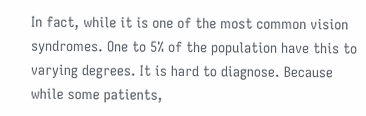In fact, while it is one of the most common vision syndromes. One to 5% of the population have this to varying degrees. It is hard to diagnose. Because while some patients,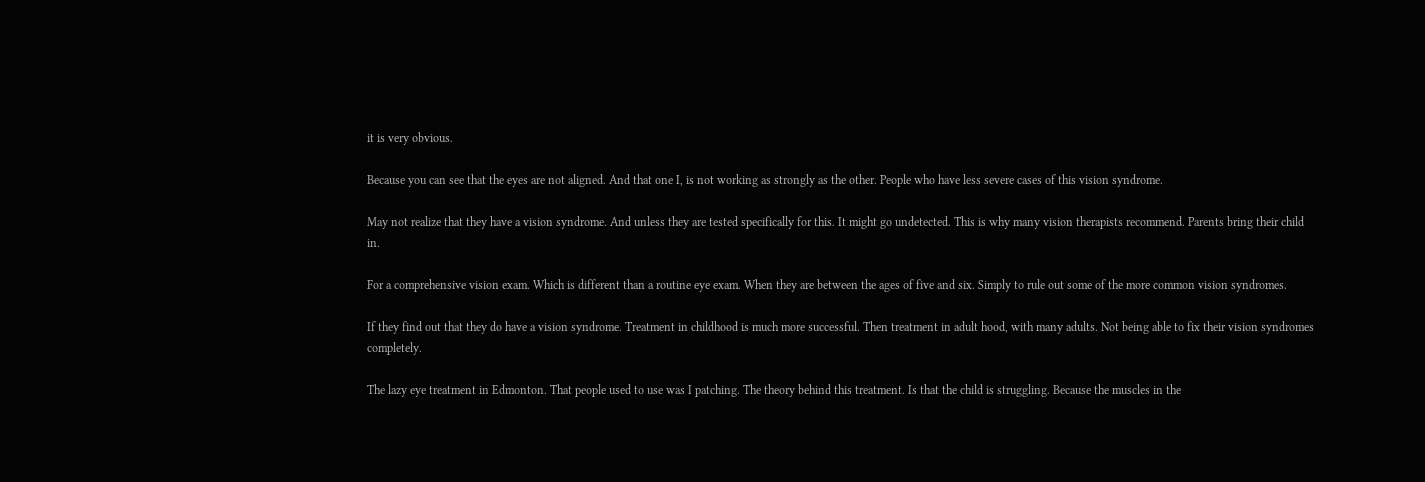it is very obvious.

Because you can see that the eyes are not aligned. And that one I, is not working as strongly as the other. People who have less severe cases of this vision syndrome.

May not realize that they have a vision syndrome. And unless they are tested specifically for this. It might go undetected. This is why many vision therapists recommend. Parents bring their child in.

For a comprehensive vision exam. Which is different than a routine eye exam. When they are between the ages of five and six. Simply to rule out some of the more common vision syndromes.

If they find out that they do have a vision syndrome. Treatment in childhood is much more successful. Then treatment in adult hood, with many adults. Not being able to fix their vision syndromes completely.

The lazy eye treatment in Edmonton. That people used to use was I patching. The theory behind this treatment. Is that the child is struggling. Because the muscles in the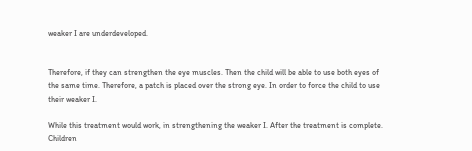weaker I are underdeveloped.


Therefore, if they can strengthen the eye muscles. Then the child will be able to use both eyes of the same time. Therefore, a patch is placed over the strong eye. In order to force the child to use their weaker I.

While this treatment would work, in strengthening the weaker I. After the treatment is complete. Children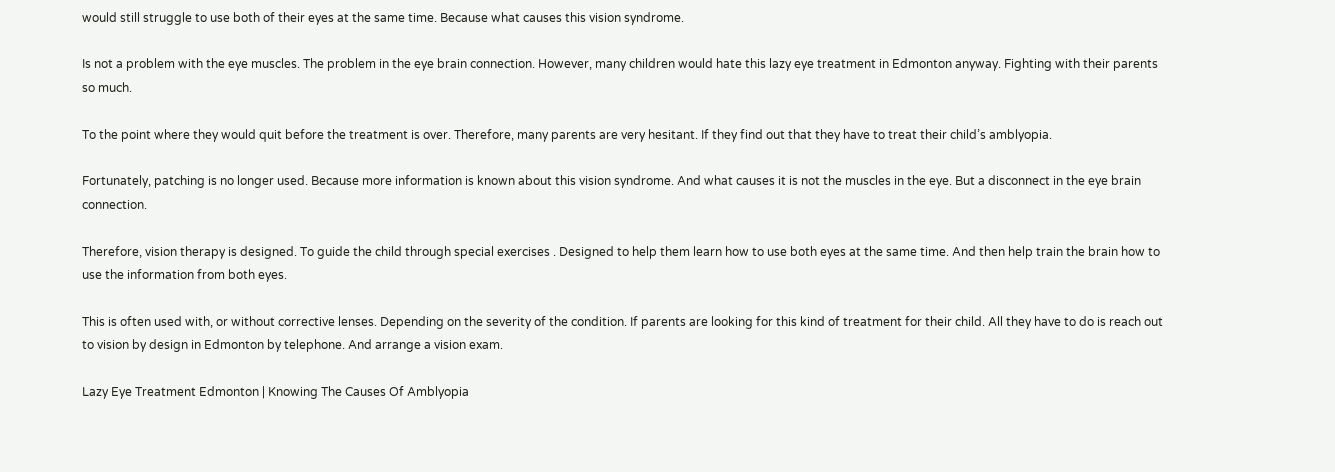would still struggle to use both of their eyes at the same time. Because what causes this vision syndrome.

Is not a problem with the eye muscles. The problem in the eye brain connection. However, many children would hate this lazy eye treatment in Edmonton anyway. Fighting with their parents so much.

To the point where they would quit before the treatment is over. Therefore, many parents are very hesitant. If they find out that they have to treat their child’s amblyopia.

Fortunately, patching is no longer used. Because more information is known about this vision syndrome. And what causes it is not the muscles in the eye. But a disconnect in the eye brain connection.

Therefore, vision therapy is designed. To guide the child through special exercises . Designed to help them learn how to use both eyes at the same time. And then help train the brain how to use the information from both eyes.

This is often used with, or without corrective lenses. Depending on the severity of the condition. If parents are looking for this kind of treatment for their child. All they have to do is reach out to vision by design in Edmonton by telephone. And arrange a vision exam.

Lazy Eye Treatment Edmonton | Knowing The Causes Of Amblyopia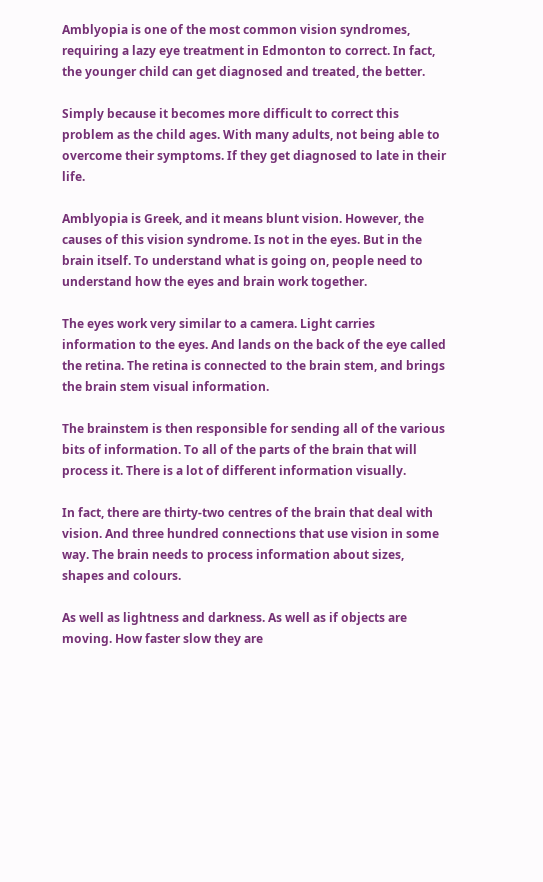Amblyopia is one of the most common vision syndromes, requiring a lazy eye treatment in Edmonton to correct. In fact, the younger child can get diagnosed and treated, the better.

Simply because it becomes more difficult to correct this problem as the child ages. With many adults, not being able to overcome their symptoms. If they get diagnosed to late in their life.

Amblyopia is Greek, and it means blunt vision. However, the causes of this vision syndrome. Is not in the eyes. But in the brain itself. To understand what is going on, people need to understand how the eyes and brain work together.

The eyes work very similar to a camera. Light carries information to the eyes. And lands on the back of the eye called the retina. The retina is connected to the brain stem, and brings the brain stem visual information.

The brainstem is then responsible for sending all of the various bits of information. To all of the parts of the brain that will process it. There is a lot of different information visually.

In fact, there are thirty-two centres of the brain that deal with vision. And three hundred connections that use vision in some way. The brain needs to process information about sizes, shapes and colours.

As well as lightness and darkness. As well as if objects are moving. How faster slow they are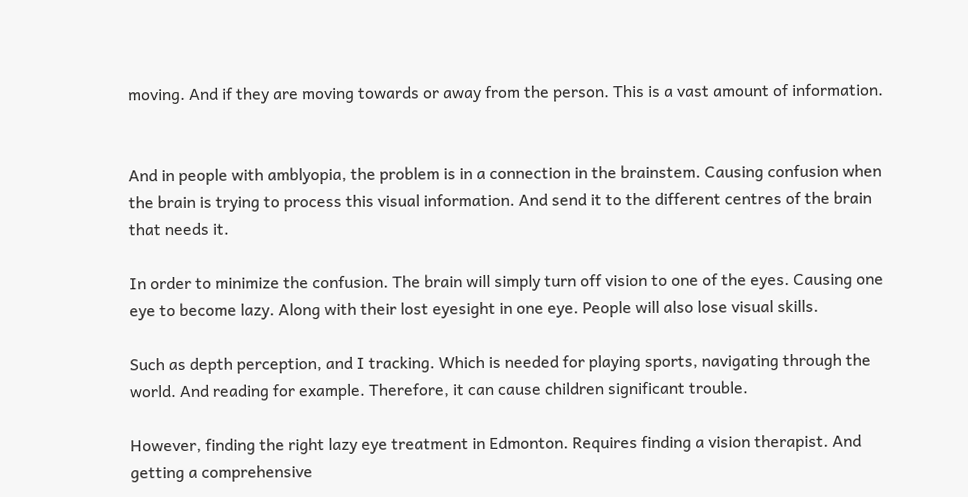moving. And if they are moving towards or away from the person. This is a vast amount of information.


And in people with amblyopia, the problem is in a connection in the brainstem. Causing confusion when the brain is trying to process this visual information. And send it to the different centres of the brain that needs it.

In order to minimize the confusion. The brain will simply turn off vision to one of the eyes. Causing one eye to become lazy. Along with their lost eyesight in one eye. People will also lose visual skills.

Such as depth perception, and I tracking. Which is needed for playing sports, navigating through the world. And reading for example. Therefore, it can cause children significant trouble.

However, finding the right lazy eye treatment in Edmonton. Requires finding a vision therapist. And getting a comprehensive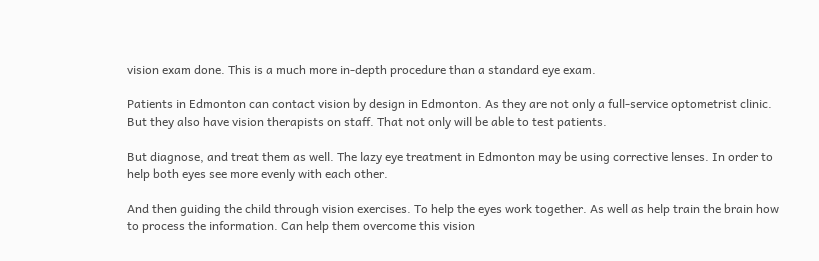vision exam done. This is a much more in-depth procedure than a standard eye exam.

Patients in Edmonton can contact vision by design in Edmonton. As they are not only a full-service optometrist clinic. But they also have vision therapists on staff. That not only will be able to test patients.

But diagnose, and treat them as well. The lazy eye treatment in Edmonton may be using corrective lenses. In order to help both eyes see more evenly with each other.

And then guiding the child through vision exercises. To help the eyes work together. As well as help train the brain how to process the information. Can help them overcome this vision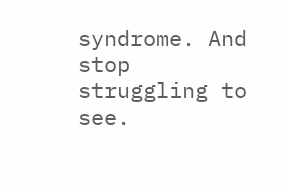syndrome. And stop struggling to see.